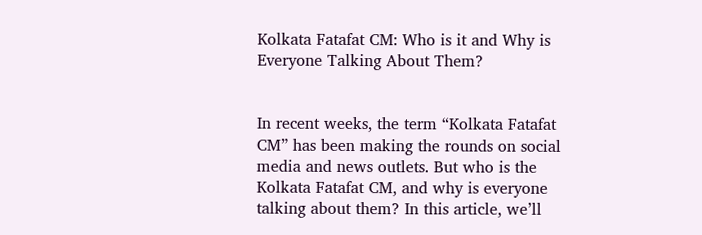Kolkata Fatafat CM: Who is it and Why is Everyone Talking About Them?


In recent weeks, the term “Kolkata Fatafat CM” has been making the rounds on social media and news outlets. But who is the Kolkata Fatafat CM, and why is everyone talking about them? In this article, we’ll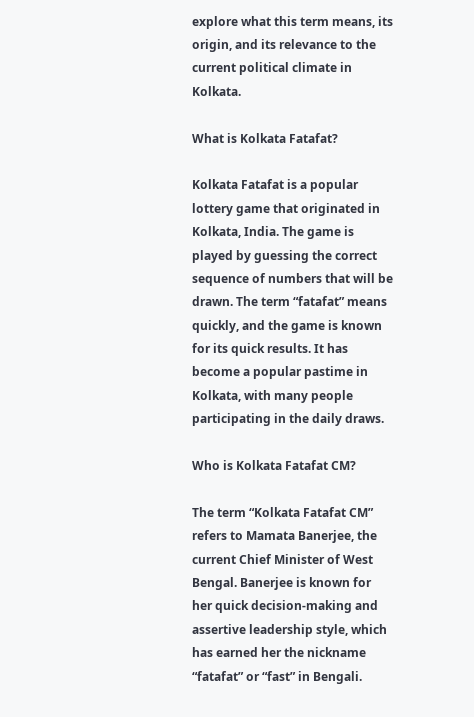explore what this term means, its origin, and its relevance to the current political climate in Kolkata.

What is Kolkata Fatafat?

Kolkata Fatafat is a popular lottery game that originated in Kolkata, India. The game is played by guessing the correct sequence of numbers that will be drawn. The term “fatafat” means quickly, and the game is known for its quick results. It has become a popular pastime in Kolkata, with many people participating in the daily draws.

Who is Kolkata Fatafat CM?

The term “Kolkata Fatafat CM” refers to Mamata Banerjee, the current Chief Minister of West Bengal. Banerjee is known for her quick decision-making and assertive leadership style, which has earned her the nickname “fatafat” or “fast” in Bengali.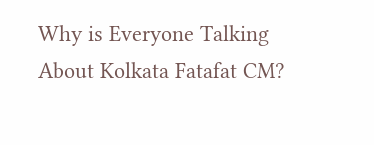Why is Everyone Talking About Kolkata Fatafat CM?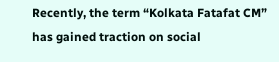Recently, the term “Kolkata Fatafat CM” has gained traction on social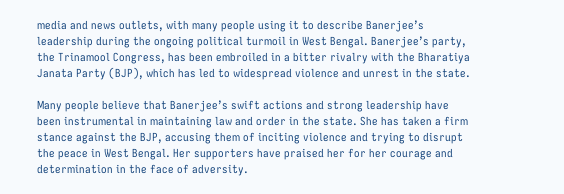media and news outlets, with many people using it to describe Banerjee’s leadership during the ongoing political turmoil in West Bengal. Banerjee’s party, the Trinamool Congress, has been embroiled in a bitter rivalry with the Bharatiya Janata Party (BJP), which has led to widespread violence and unrest in the state.

Many people believe that Banerjee’s swift actions and strong leadership have been instrumental in maintaining law and order in the state. She has taken a firm stance against the BJP, accusing them of inciting violence and trying to disrupt the peace in West Bengal. Her supporters have praised her for her courage and determination in the face of adversity.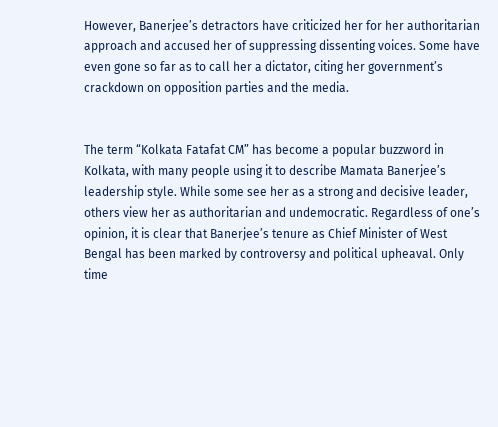However, Banerjee’s detractors have criticized her for her authoritarian approach and accused her of suppressing dissenting voices. Some have even gone so far as to call her a dictator, citing her government’s crackdown on opposition parties and the media.


The term “Kolkata Fatafat CM” has become a popular buzzword in Kolkata, with many people using it to describe Mamata Banerjee’s leadership style. While some see her as a strong and decisive leader, others view her as authoritarian and undemocratic. Regardless of one’s opinion, it is clear that Banerjee’s tenure as Chief Minister of West Bengal has been marked by controversy and political upheaval. Only time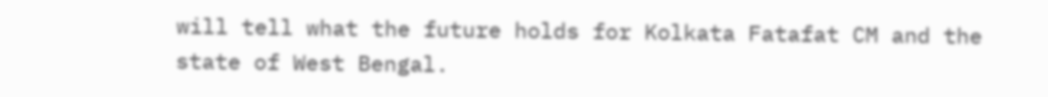will tell what the future holds for Kolkata Fatafat CM and the state of West Bengal.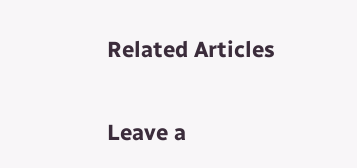Related Articles

Leave a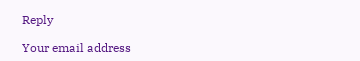Reply

Your email address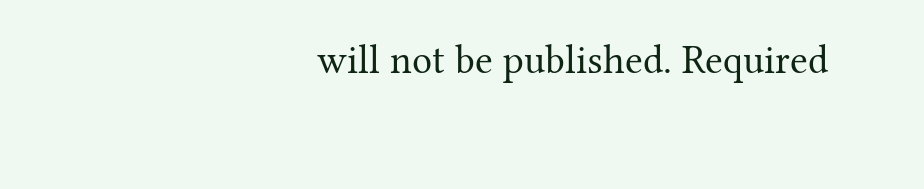will not be published. Required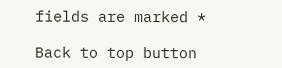fields are marked *

Back to top button